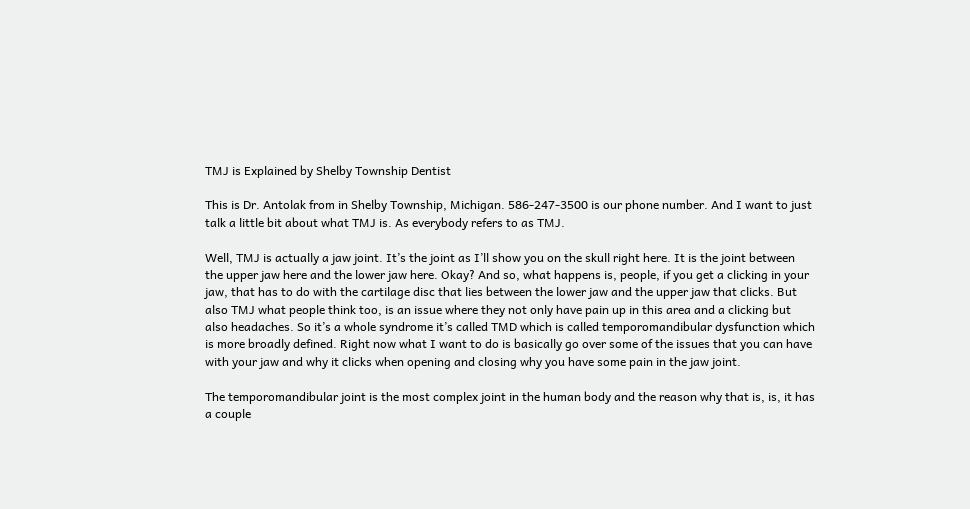TMJ is Explained by Shelby Township Dentist

This is Dr. Antolak from in Shelby Township, Michigan. 586-247-3500 is our phone number. And I want to just talk a little bit about what TMJ is. As everybody refers to as TMJ.

Well, TMJ is actually a jaw joint. It’s the joint as I’ll show you on the skull right here. It is the joint between the upper jaw here and the lower jaw here. Okay? And so, what happens is, people, if you get a clicking in your jaw, that has to do with the cartilage disc that lies between the lower jaw and the upper jaw that clicks. But also TMJ what people think too, is an issue where they not only have pain up in this area and a clicking but also headaches. So it’s a whole syndrome it’s called TMD which is called temporomandibular dysfunction which is more broadly defined. Right now what I want to do is basically go over some of the issues that you can have with your jaw and why it clicks when opening and closing why you have some pain in the jaw joint.

The temporomandibular joint is the most complex joint in the human body and the reason why that is, is, it has a couple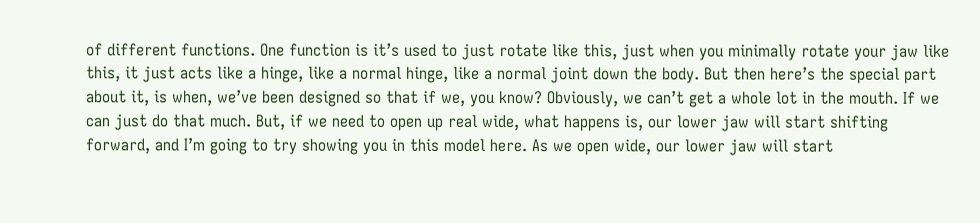of different functions. One function is it’s used to just rotate like this, just when you minimally rotate your jaw like this, it just acts like a hinge, like a normal hinge, like a normal joint down the body. But then here’s the special part about it, is when, we’ve been designed so that if we, you know? Obviously, we can’t get a whole lot in the mouth. If we can just do that much. But, if we need to open up real wide, what happens is, our lower jaw will start shifting forward, and I’m going to try showing you in this model here. As we open wide, our lower jaw will start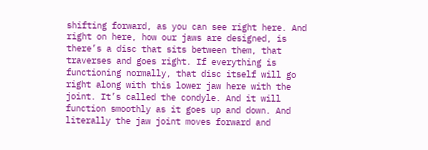shifting forward, as you can see right here. And right on here, how our jaws are designed, is there’s a disc that sits between them, that traverses and goes right. If everything is functioning normally, that disc itself will go right along with this lower jaw here with the joint. It’s called the condyle. And it will function smoothly as it goes up and down. And literally the jaw joint moves forward and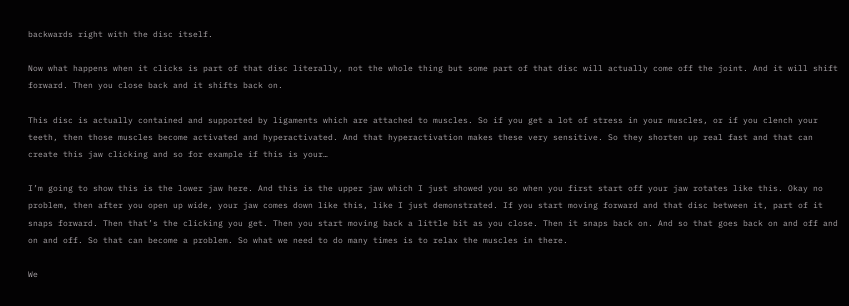backwards right with the disc itself.

Now what happens when it clicks is part of that disc literally, not the whole thing but some part of that disc will actually come off the joint. And it will shift forward. Then you close back and it shifts back on.

This disc is actually contained and supported by ligaments which are attached to muscles. So if you get a lot of stress in your muscles, or if you clench your teeth, then those muscles become activated and hyperactivated. And that hyperactivation makes these very sensitive. So they shorten up real fast and that can create this jaw clicking and so for example if this is your…

I’m going to show this is the lower jaw here. And this is the upper jaw which I just showed you so when you first start off your jaw rotates like this. Okay no problem, then after you open up wide, your jaw comes down like this, like I just demonstrated. If you start moving forward and that disc between it, part of it snaps forward. Then that’s the clicking you get. Then you start moving back a little bit as you close. Then it snaps back on. And so that goes back on and off and on and off. So that can become a problem. So what we need to do many times is to relax the muscles in there.

We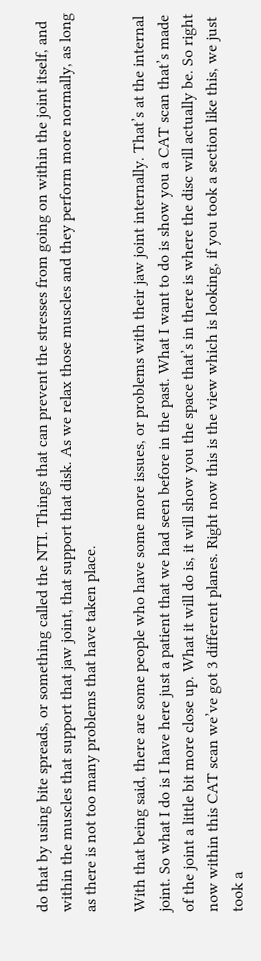do that by using bite spreads, or something called the NTI. Things that can prevent the stresses from going on within the joint itself, and within the muscles that support that jaw joint, that support that disk. As we relax those muscles and they perform more normally, as long as there is not too many problems that have taken place.

With that being said, there are some people who have some more issues, or problems with their jaw joint internally. That’s at the internal joint. So what I do is I have here just a patient that we had seen before in the past. What I want to do is show you a CAT scan that’s made of the joint a little bit more close up. What it will do is, it will show you the space that’s in there is where the disc will actually be. So right now within this CAT scan we’ve got 3 different planes. Right now this is the view which is looking, if you took a section like this, we just took a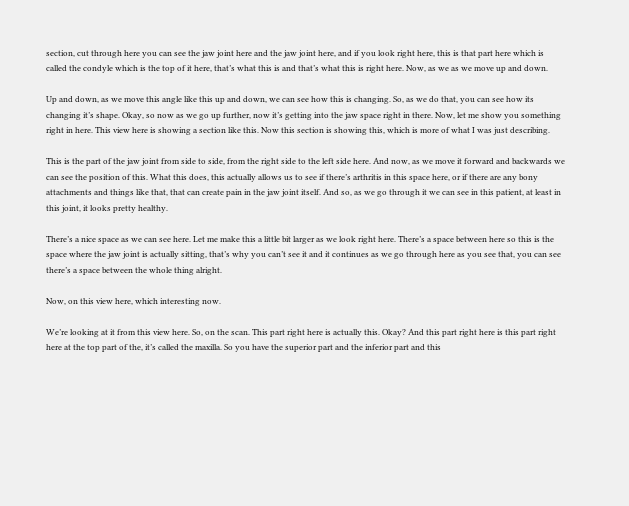section, cut through here you can see the jaw joint here and the jaw joint here, and if you look right here, this is that part here which is called the condyle which is the top of it here, that’s what this is and that’s what this is right here. Now, as we as we move up and down.

Up and down, as we move this angle like this up and down, we can see how this is changing. So, as we do that, you can see how its changing it’s shape. Okay, so now as we go up further, now it’s getting into the jaw space right in there. Now, let me show you something right in here. This view here is showing a section like this. Now this section is showing this, which is more of what I was just describing.

This is the part of the jaw joint from side to side, from the right side to the left side here. And now, as we move it forward and backwards we can see the position of this. What this does, this actually allows us to see if there’s arthritis in this space here, or if there are any bony attachments and things like that, that can create pain in the jaw joint itself. And so, as we go through it we can see in this patient, at least in this joint, it looks pretty healthy.

There’s a nice space as we can see here. Let me make this a little bit larger as we look right here. There’s a space between here so this is the space where the jaw joint is actually sitting, that’s why you can’t see it and it continues as we go through here as you see that, you can see there’s a space between the whole thing alright.

Now, on this view here, which interesting now.

We’re looking at it from this view here. So, on the scan. This part right here is actually this. Okay? And this part right here is this part right here at the top part of the, it’s called the maxilla. So you have the superior part and the inferior part and this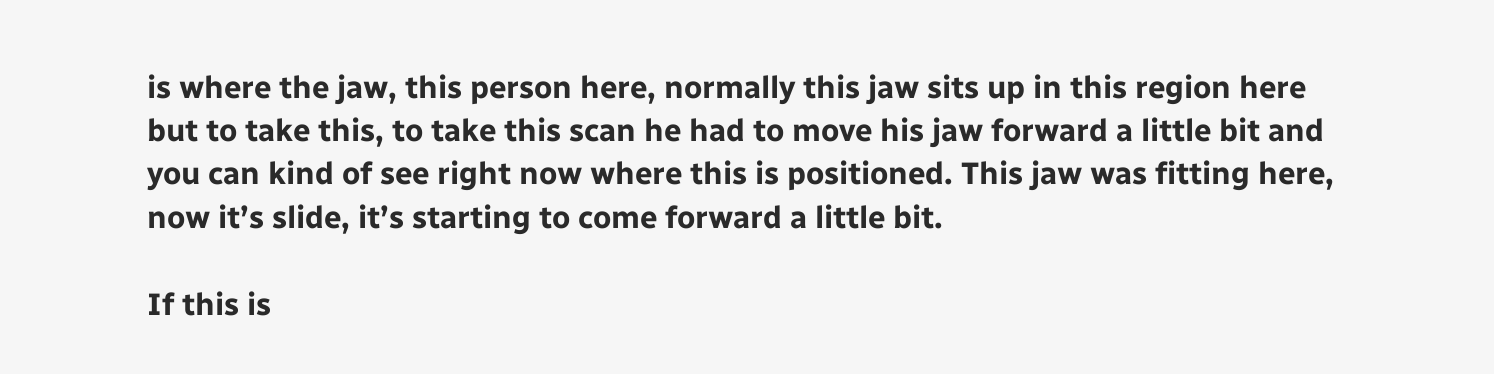is where the jaw, this person here, normally this jaw sits up in this region here but to take this, to take this scan he had to move his jaw forward a little bit and you can kind of see right now where this is positioned. This jaw was fitting here, now it’s slide, it’s starting to come forward a little bit.

If this is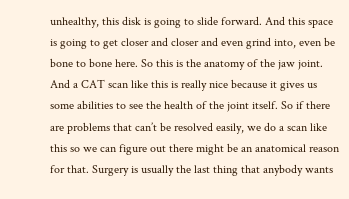unhealthy, this disk is going to slide forward. And this space is going to get closer and closer and even grind into, even be bone to bone here. So this is the anatomy of the jaw joint. And a CAT scan like this is really nice because it gives us some abilities to see the health of the joint itself. So if there are problems that can’t be resolved easily, we do a scan like this so we can figure out there might be an anatomical reason for that. Surgery is usually the last thing that anybody wants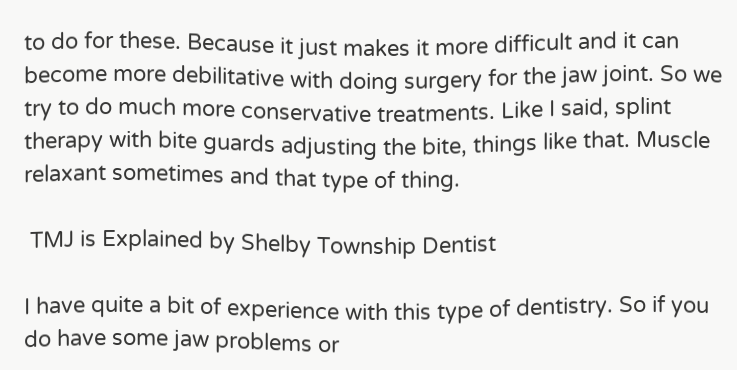to do for these. Because it just makes it more difficult and it can become more debilitative with doing surgery for the jaw joint. So we try to do much more conservative treatments. Like I said, splint therapy with bite guards adjusting the bite, things like that. Muscle relaxant sometimes and that type of thing.

 TMJ is Explained by Shelby Township Dentist

I have quite a bit of experience with this type of dentistry. So if you do have some jaw problems or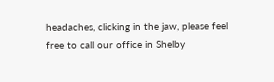headaches, clicking in the jaw, please feel free to call our office in Shelby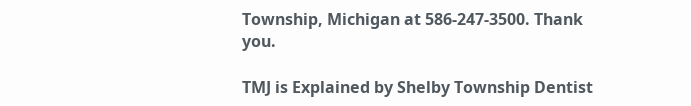Township, Michigan at 586-247-3500. Thank you.

TMJ is Explained by Shelby Township Dentist